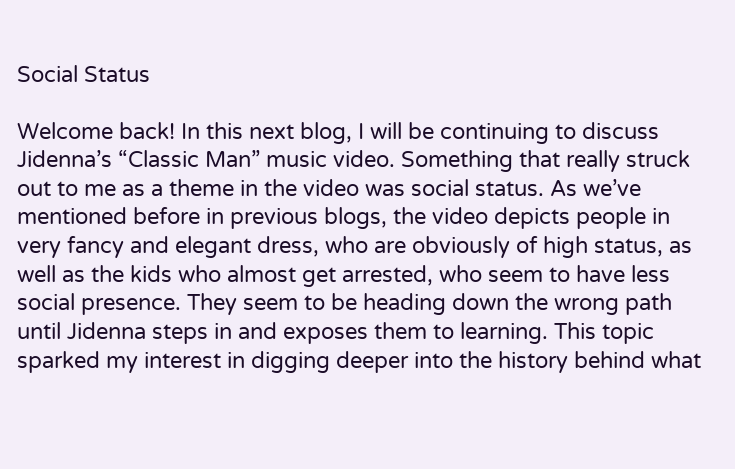Social Status

Welcome back! In this next blog, I will be continuing to discuss Jidenna’s “Classic Man” music video. Something that really struck out to me as a theme in the video was social status. As we’ve mentioned before in previous blogs, the video depicts people in very fancy and elegant dress, who are obviously of high status, as well as the kids who almost get arrested, who seem to have less social presence. They seem to be heading down the wrong path until Jidenna steps in and exposes them to learning. This topic sparked my interest in digging deeper into the history behind what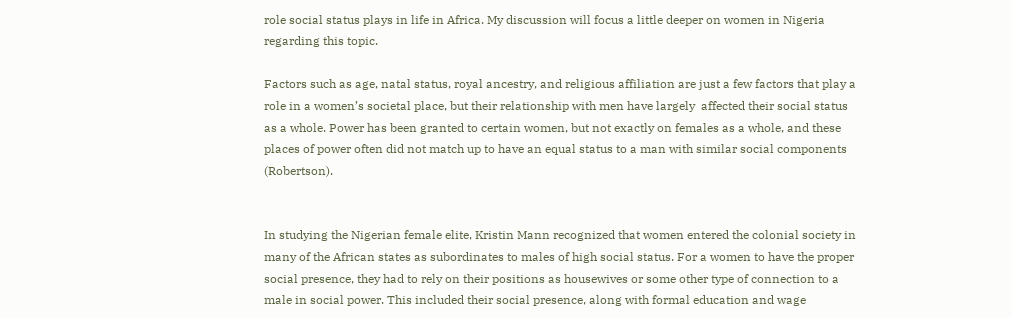role social status plays in life in Africa. My discussion will focus a little deeper on women in Nigeria regarding this topic.

Factors such as age, natal status, royal ancestry, and religious affiliation are just a few factors that play a role in a women’s societal place, but their relationship with men have largely  affected their social status as a whole. Power has been granted to certain women, but not exactly on females as a whole, and these places of power often did not match up to have an equal status to a man with similar social components (Robertson).


In studying the Nigerian female elite, Kristin Mann recognized that women entered the colonial society in many of the African states as subordinates to males of high social status. For a women to have the proper social presence, they had to rely on their positions as housewives or some other type of connection to a male in social power. This included their social presence, along with formal education and wage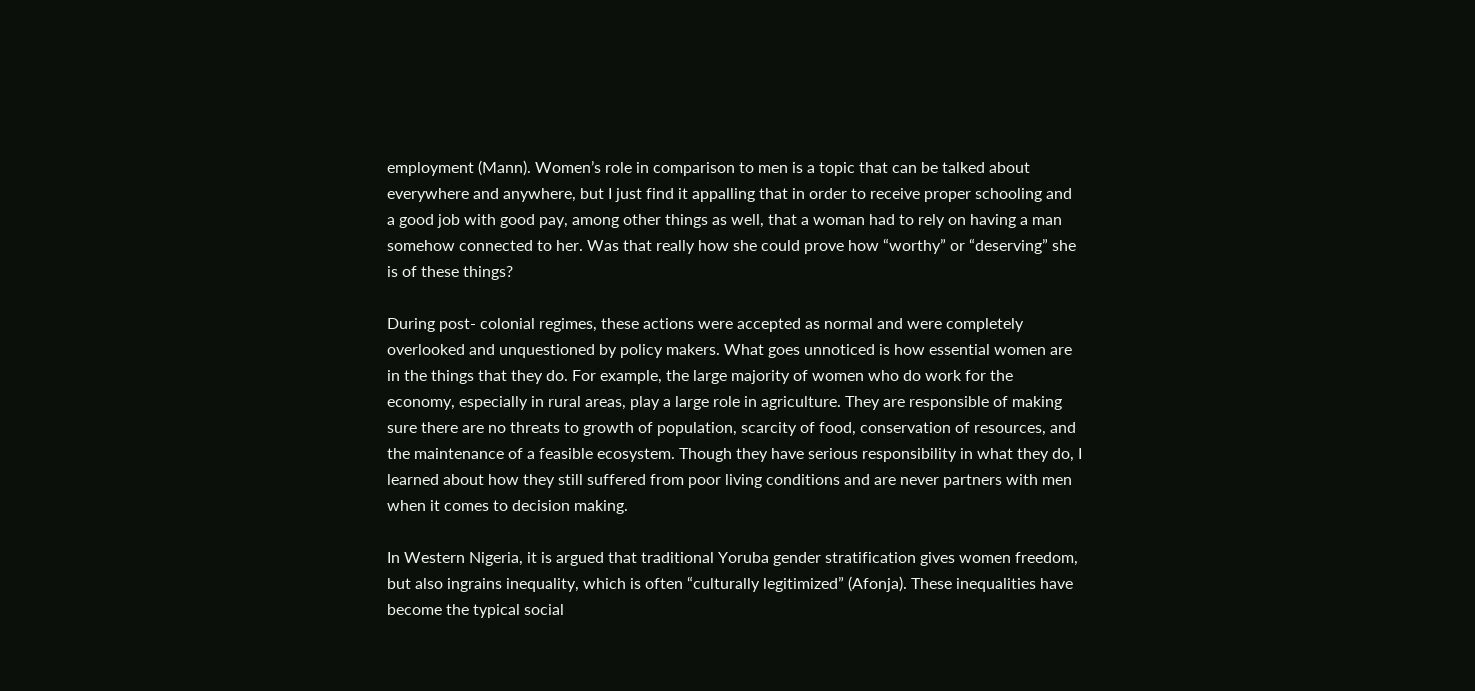employment (Mann). Women’s role in comparison to men is a topic that can be talked about everywhere and anywhere, but I just find it appalling that in order to receive proper schooling and a good job with good pay, among other things as well, that a woman had to rely on having a man somehow connected to her. Was that really how she could prove how “worthy” or “deserving” she is of these things?

During post- colonial regimes, these actions were accepted as normal and were completely overlooked and unquestioned by policy makers. What goes unnoticed is how essential women are in the things that they do. For example, the large majority of women who do work for the economy, especially in rural areas, play a large role in agriculture. They are responsible of making sure there are no threats to growth of population, scarcity of food, conservation of resources, and the maintenance of a feasible ecosystem. Though they have serious responsibility in what they do, I learned about how they still suffered from poor living conditions and are never partners with men when it comes to decision making.

In Western Nigeria, it is argued that traditional Yoruba gender stratification gives women freedom, but also ingrains inequality, which is often “culturally legitimized” (Afonja). These inequalities have become the typical social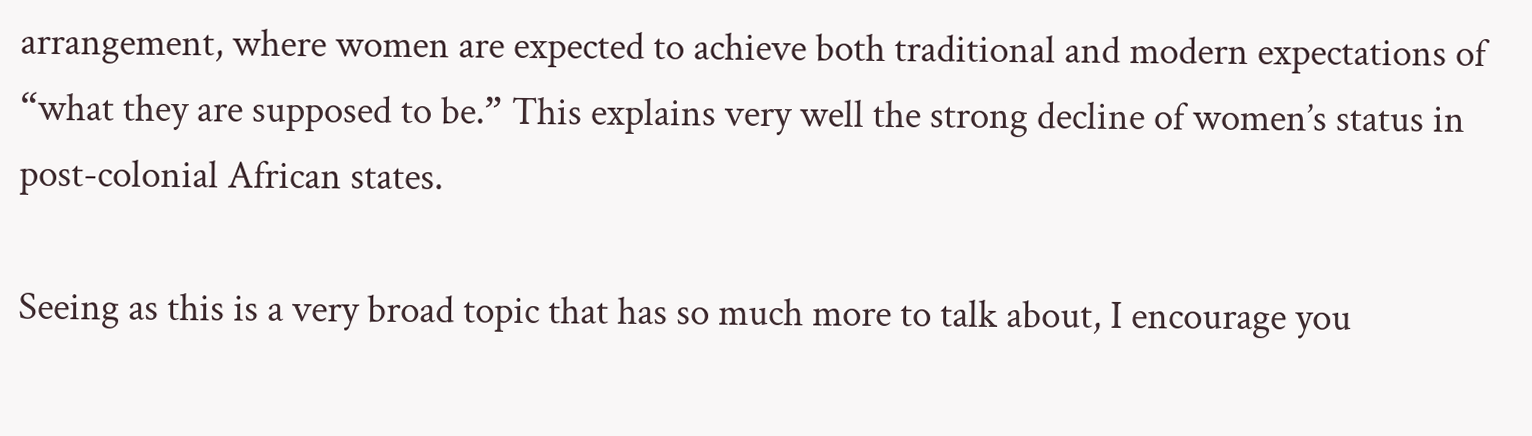arrangement, where women are expected to achieve both traditional and modern expectations of “what they are supposed to be.” This explains very well the strong decline of women’s status in post-colonial African states.

Seeing as this is a very broad topic that has so much more to talk about, I encourage you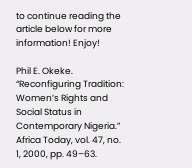to continue reading the article below for more information! Enjoy!

Phil E. Okeke. “Reconfiguring Tradition: Women’s Rights and Social Status in Contemporary Nigeria.” Africa Today, vol. 47, no. 1, 2000, pp. 49–63.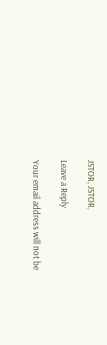JSTOR, JSTOR,

Leave a Reply

Your email address will not be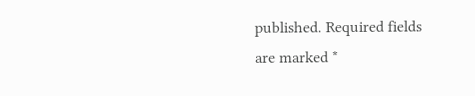published. Required fields are marked *